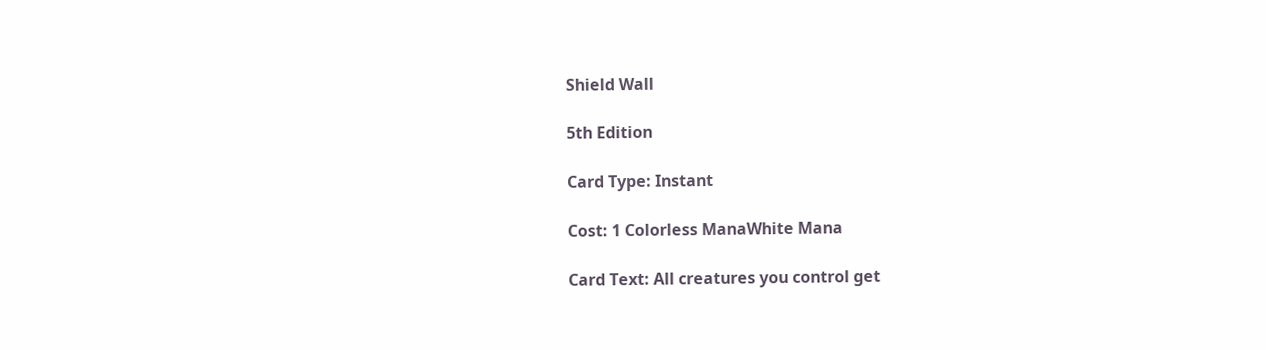Shield Wall

5th Edition

Card Type: Instant

Cost: 1 Colorless ManaWhite Mana

Card Text: All creatures you control get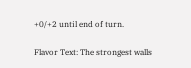+0/+2 until end of turn.

Flavor Text: The strongest walls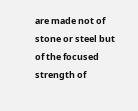are made not of stone or steel but of the focused strength of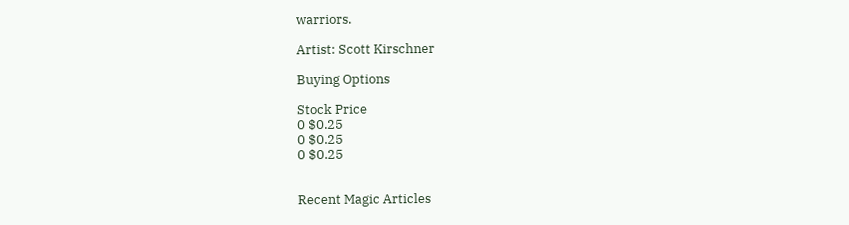warriors.

Artist: Scott Kirschner

Buying Options

Stock Price
0 $0.25
0 $0.25
0 $0.25


Recent Magic Articles